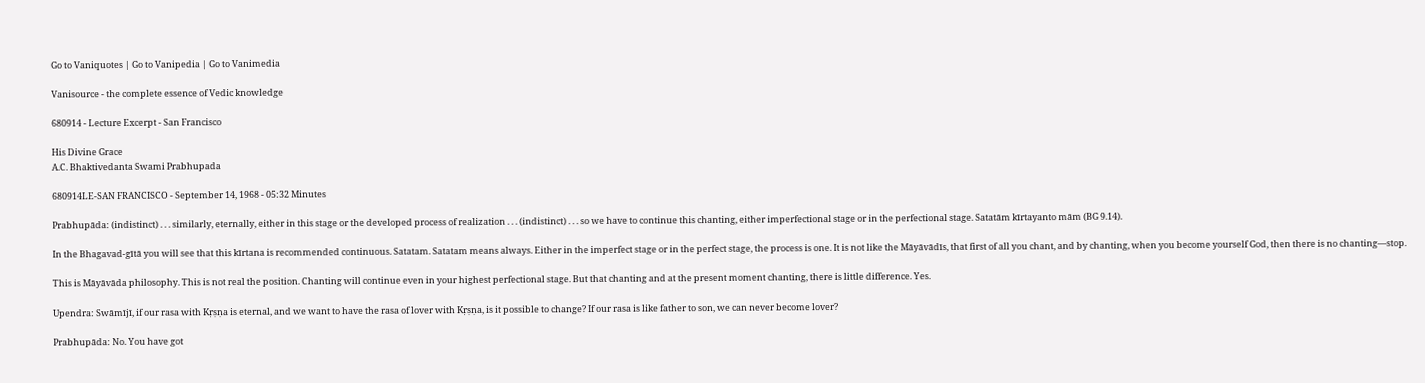Go to Vaniquotes | Go to Vanipedia | Go to Vanimedia

Vanisource - the complete essence of Vedic knowledge

680914 - Lecture Excerpt - San Francisco

His Divine Grace
A.C. Bhaktivedanta Swami Prabhupada

680914LE-SAN FRANCISCO - September 14, 1968 - 05:32 Minutes

Prabhupāda: (indistinct) . . . similarly, eternally, either in this stage or the developed process of realization . . . (indistinct) . . . so we have to continue this chanting, either imperfectional stage or in the perfectional stage. Satatām kīrtayanto mām (BG 9.14).

In the Bhagavad-gītā you will see that this kīrtana is recommended continuous. Satatam. Satatam means always. Either in the imperfect stage or in the perfect stage, the process is one. It is not like the Māyāvādīs, that first of all you chant, and by chanting, when you become yourself God, then there is no chanting—stop.

This is Māyāvāda philosophy. This is not real the position. Chanting will continue even in your highest perfectional stage. But that chanting and at the present moment chanting, there is little difference. Yes.

Upendra: Swāmījī, if our rasa with Kṛṣṇa is eternal, and we want to have the rasa of lover with Kṛṣṇa, is it possible to change? If our rasa is like father to son, we can never become lover?

Prabhupāda: No. You have got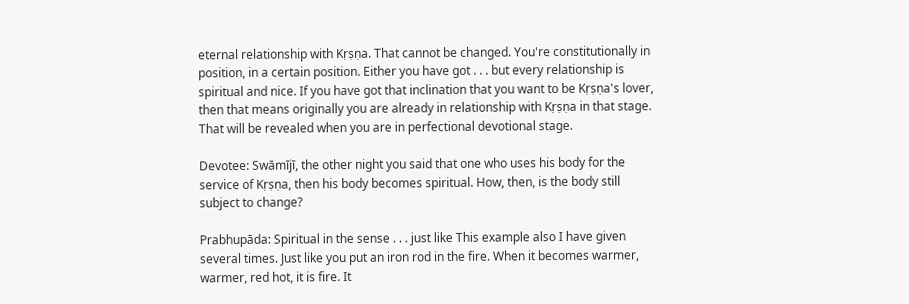eternal relationship with Kṛṣṇa. That cannot be changed. You're constitutionally in position, in a certain position. Either you have got . . . but every relationship is spiritual and nice. If you have got that inclination that you want to be Kṛṣṇa's lover, then that means originally you are already in relationship with Kṛṣṇa in that stage. That will be revealed when you are in perfectional devotional stage.

Devotee: Swāmījī, the other night you said that one who uses his body for the service of Kṛṣṇa, then his body becomes spiritual. How, then, is the body still subject to change?

Prabhupāda: Spiritual in the sense . . . just like This example also I have given several times. Just like you put an iron rod in the fire. When it becomes warmer, warmer, red hot, it is fire. It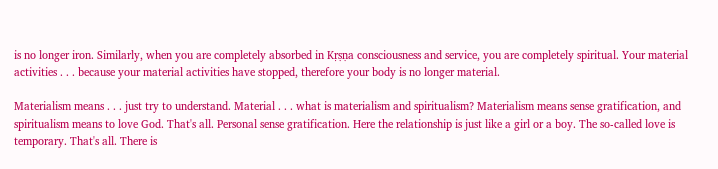is no longer iron. Similarly, when you are completely absorbed in Kṛṣṇa consciousness and service, you are completely spiritual. Your material activities . . . because your material activities have stopped, therefore your body is no longer material.

Materialism means . . . just try to understand. Material . . . what is materialism and spiritualism? Materialism means sense gratification, and spiritualism means to love God. That's all. Personal sense gratification. Here the relationship is just like a girl or a boy. The so-called love is temporary. That's all. There is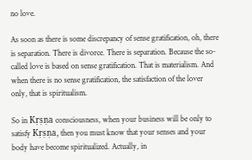no love.

As soon as there is some discrepancy of sense gratification, oh, there is separation. There is divorce. There is separation. Because the so-called love is based on sense gratification. That is materialism. And when there is no sense gratification, the satisfaction of the lover only, that is spiritualism.

So in Kṛṣṇa consciousness, when your business will be only to satisfy Kṛṣṇa, then you must know that your senses and your body have become spiritualized. Actually, in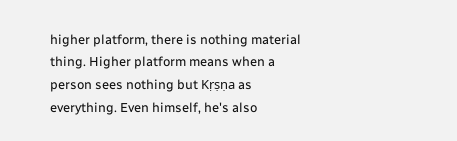higher platform, there is nothing material thing. Higher platform means when a person sees nothing but Kṛṣṇa as everything. Even himself, he's also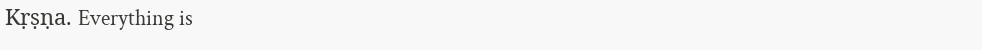Kṛṣṇa. Everything is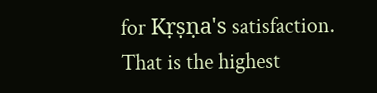for Kṛṣṇa's satisfaction. That is the highest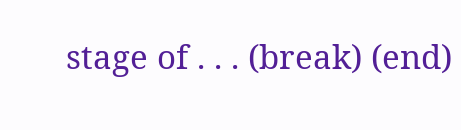stage of . . . (break) (end)